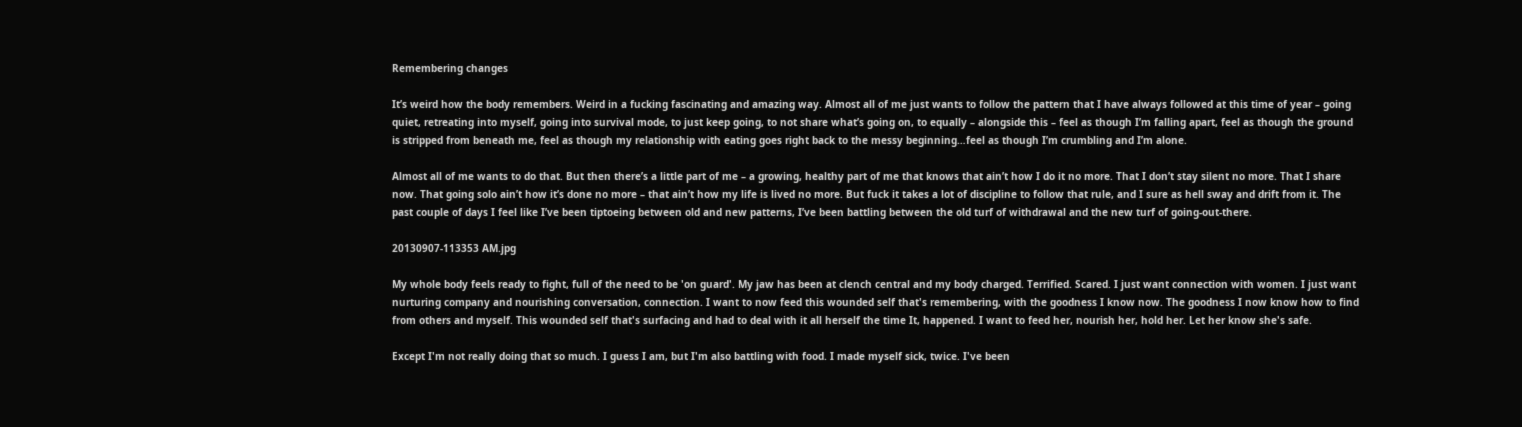Remembering changes

It’s weird how the body remembers. Weird in a fucking fascinating and amazing way. Almost all of me just wants to follow the pattern that I have always followed at this time of year – going quiet, retreating into myself, going into survival mode, to just keep going, to not share what’s going on, to equally – alongside this – feel as though I’m falling apart, feel as though the ground is stripped from beneath me, feel as though my relationship with eating goes right back to the messy beginning…feel as though I’m crumbling and I’m alone.

Almost all of me wants to do that. But then there’s a little part of me – a growing, healthy part of me that knows that ain’t how I do it no more. That I don’t stay silent no more. That I share now. That going solo ain’t how it’s done no more – that ain’t how my life is lived no more. But fuck it takes a lot of discipline to follow that rule, and I sure as hell sway and drift from it. The past couple of days I feel like I’ve been tiptoeing between old and new patterns, I’ve been battling between the old turf of withdrawal and the new turf of going-out-there.

20130907-113353 AM.jpg

My whole body feels ready to fight, full of the need to be 'on guard'. My jaw has been at clench central and my body charged. Terrified. Scared. I just want connection with women. I just want nurturing company and nourishing conversation, connection. I want to now feed this wounded self that's remembering, with the goodness I know now. The goodness I now know how to find from others and myself. This wounded self that's surfacing and had to deal with it all herself the time It, happened. I want to feed her, nourish her, hold her. Let her know she's safe.

Except I'm not really doing that so much. I guess I am, but I'm also battling with food. I made myself sick, twice. I've been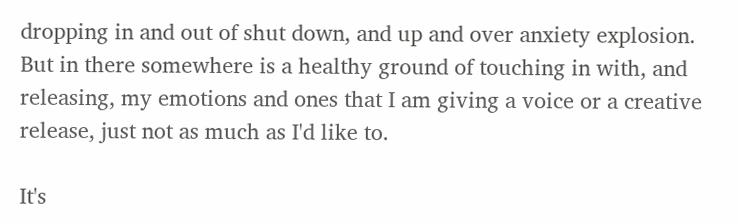dropping in and out of shut down, and up and over anxiety explosion. But in there somewhere is a healthy ground of touching in with, and releasing, my emotions and ones that I am giving a voice or a creative release, just not as much as I'd like to.

It's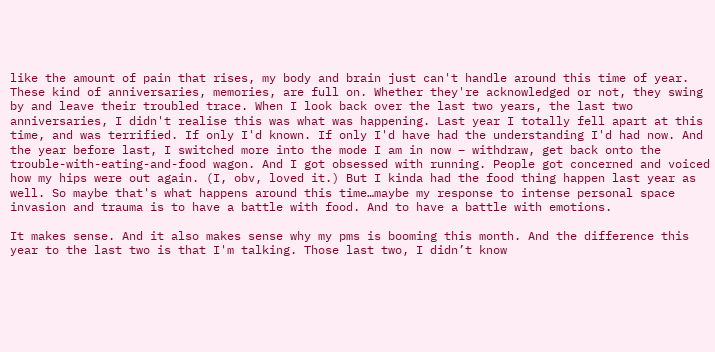like the amount of pain that rises, my body and brain just can't handle around this time of year. These kind of anniversaries, memories, are full on. Whether they're acknowledged or not, they swing by and leave their troubled trace. When I look back over the last two years, the last two anniversaries, I didn't realise this was what was happening. Last year I totally fell apart at this time, and was terrified. If only I'd known. If only I'd have had the understanding I'd had now. And the year before last, I switched more into the mode I am in now – withdraw, get back onto the trouble-with-eating-and-food wagon. And I got obsessed with running. People got concerned and voiced how my hips were out again. (I, obv, loved it.) But I kinda had the food thing happen last year as well. So maybe that's what happens around this time…maybe my response to intense personal space invasion and trauma is to have a battle with food. And to have a battle with emotions.

It makes sense. And it also makes sense why my pms is booming this month. And the difference this year to the last two is that I'm talking. Those last two, I didn’t know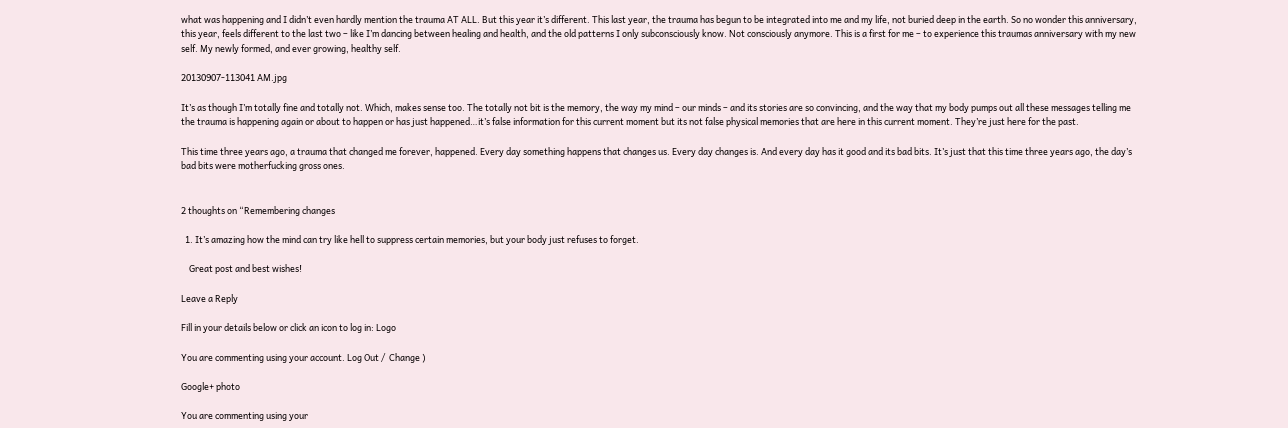what was happening and I didn’t even hardly mention the trauma AT ALL. But this year it’s different. This last year, the trauma has begun to be integrated into me and my life, not buried deep in the earth. So no wonder this anniversary, this year, feels different to the last two – like I’m dancing between healing and health, and the old patterns I only subconsciously know. Not consciously anymore. This is a first for me – to experience this traumas anniversary with my new self. My newly formed, and ever growing, healthy self.

20130907-113041 AM.jpg

It’s as though I’m totally fine and totally not. Which, makes sense too. The totally not bit is the memory, the way my mind – our minds – and its stories are so convincing, and the way that my body pumps out all these messages telling me the trauma is happening again or about to happen or has just happened…it’s false information for this current moment but its not false physical memories that are here in this current moment. They’re just here for the past.

This time three years ago, a trauma that changed me forever, happened. Every day something happens that changes us. Every day changes is. And every day has it good and its bad bits. It’s just that this time three years ago, the day’s bad bits were motherfucking gross ones.


2 thoughts on “Remembering changes

  1. It’s amazing how the mind can try like hell to suppress certain memories, but your body just refuses to forget.

    Great post and best wishes!

Leave a Reply

Fill in your details below or click an icon to log in: Logo

You are commenting using your account. Log Out /  Change )

Google+ photo

You are commenting using your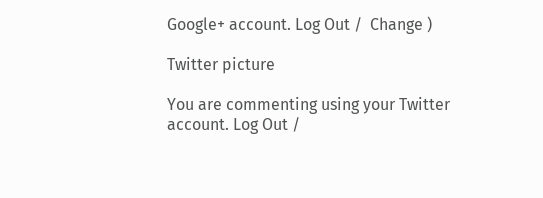Google+ account. Log Out /  Change )

Twitter picture

You are commenting using your Twitter account. Log Out /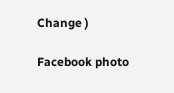Change )

Facebook photo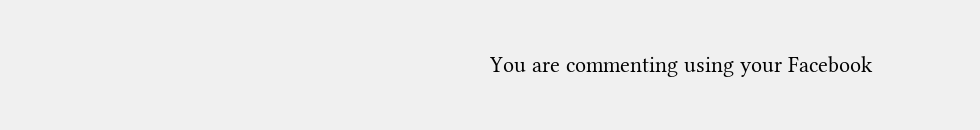You are commenting using your Facebook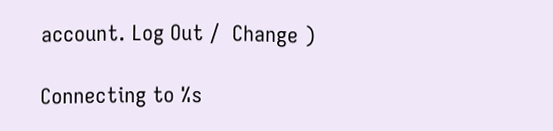account. Log Out /  Change )

Connecting to %s